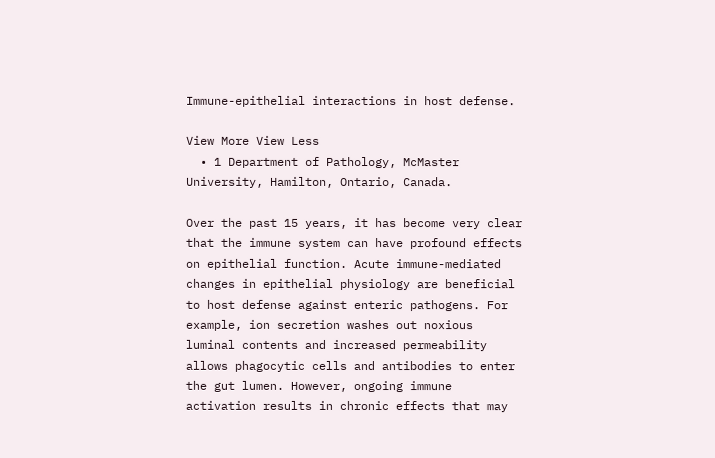Immune-epithelial interactions in host defense.

View More View Less
  • 1 Department of Pathology, McMaster University, Hamilton, Ontario, Canada.

Over the past 15 years, it has become very clear that the immune system can have profound effects on epithelial function. Acute immune-mediated changes in epithelial physiology are beneficial to host defense against enteric pathogens. For example, ion secretion washes out noxious luminal contents and increased permeability allows phagocytic cells and antibodies to enter the gut lumen. However, ongoing immune activation results in chronic effects that may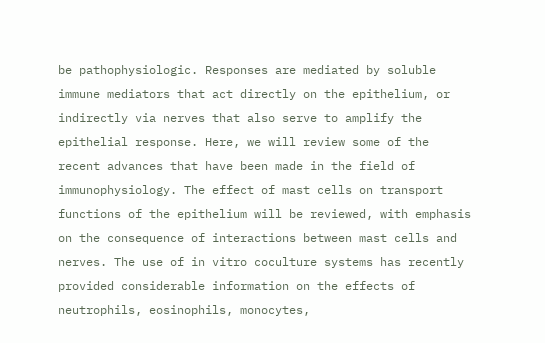be pathophysiologic. Responses are mediated by soluble immune mediators that act directly on the epithelium, or indirectly via nerves that also serve to amplify the epithelial response. Here, we will review some of the recent advances that have been made in the field of immunophysiology. The effect of mast cells on transport functions of the epithelium will be reviewed, with emphasis on the consequence of interactions between mast cells and nerves. The use of in vitro coculture systems has recently provided considerable information on the effects of neutrophils, eosinophils, monocytes,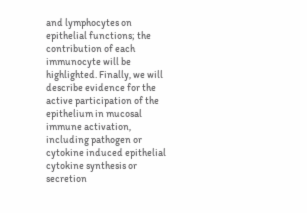and lymphocytes on epithelial functions; the contribution of each immunocyte will be highlighted. Finally, we will describe evidence for the active participation of the epithelium in mucosal immune activation, including pathogen or cytokine induced epithelial cytokine synthesis or secretion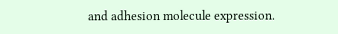and adhesion molecule expression.